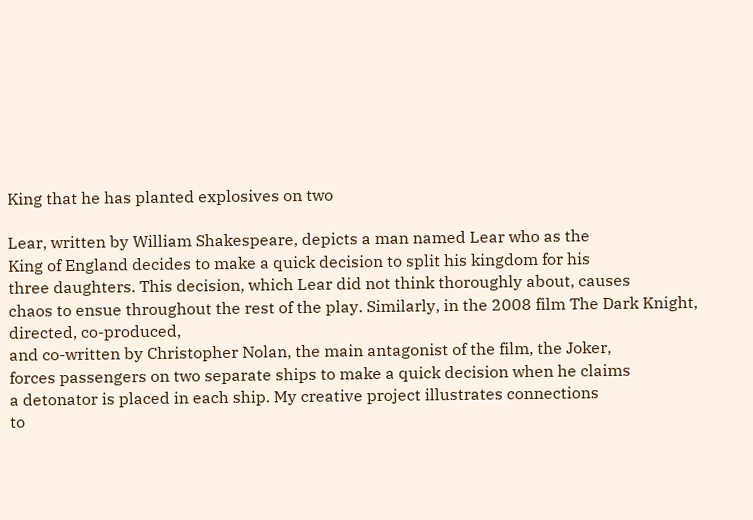King that he has planted explosives on two

Lear, written by William Shakespeare, depicts a man named Lear who as the
King of England decides to make a quick decision to split his kingdom for his
three daughters. This decision, which Lear did not think thoroughly about, causes
chaos to ensue throughout the rest of the play. Similarly, in the 2008 film The Dark Knight, directed, co-produced,
and co-written by Christopher Nolan, the main antagonist of the film, the Joker,
forces passengers on two separate ships to make a quick decision when he claims
a detonator is placed in each ship. My creative project illustrates connections
to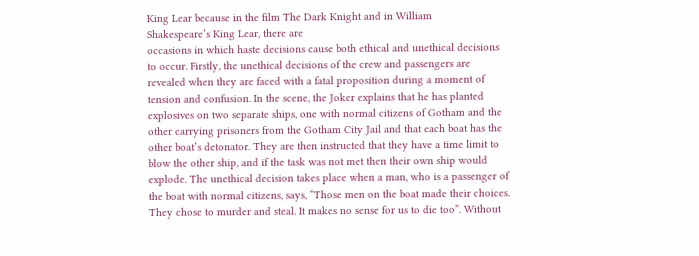King Lear because in the film The Dark Knight and in William
Shakespeare’s King Lear, there are
occasions in which haste decisions cause both ethical and unethical decisions
to occur. Firstly, the unethical decisions of the crew and passengers are
revealed when they are faced with a fatal proposition during a moment of
tension and confusion. In the scene, the Joker explains that he has planted
explosives on two separate ships, one with normal citizens of Gotham and the
other carrying prisoners from the Gotham City Jail and that each boat has the
other boat’s detonator. They are then instructed that they have a time limit to
blow the other ship, and if the task was not met then their own ship would
explode. The unethical decision takes place when a man, who is a passenger of
the boat with normal citizens, says, “Those men on the boat made their choices.
They chose to murder and steal. It makes no sense for us to die too”. Without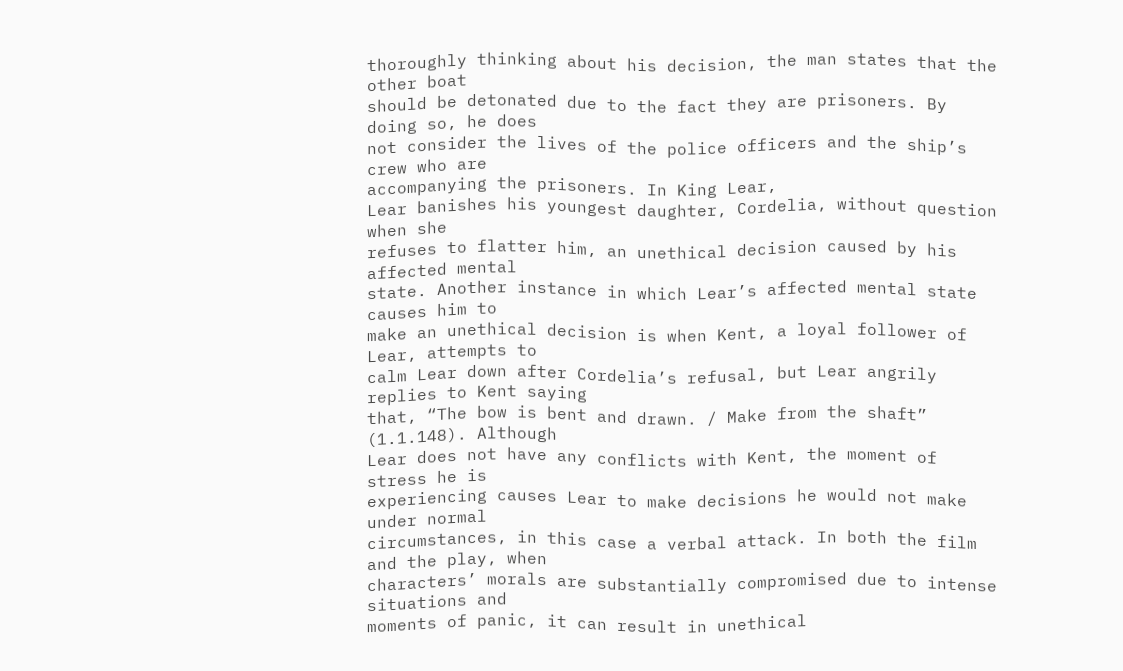thoroughly thinking about his decision, the man states that the other boat
should be detonated due to the fact they are prisoners. By doing so, he does
not consider the lives of the police officers and the ship’s crew who are
accompanying the prisoners. In King Lear,
Lear banishes his youngest daughter, Cordelia, without question when she
refuses to flatter him, an unethical decision caused by his affected mental
state. Another instance in which Lear’s affected mental state causes him to
make an unethical decision is when Kent, a loyal follower of Lear, attempts to
calm Lear down after Cordelia’s refusal, but Lear angrily replies to Kent saying
that, “The bow is bent and drawn. / Make from the shaft” (1.1.148). Although
Lear does not have any conflicts with Kent, the moment of stress he is
experiencing causes Lear to make decisions he would not make under normal
circumstances, in this case a verbal attack. In both the film and the play, when
characters’ morals are substantially compromised due to intense situations and
moments of panic, it can result in unethical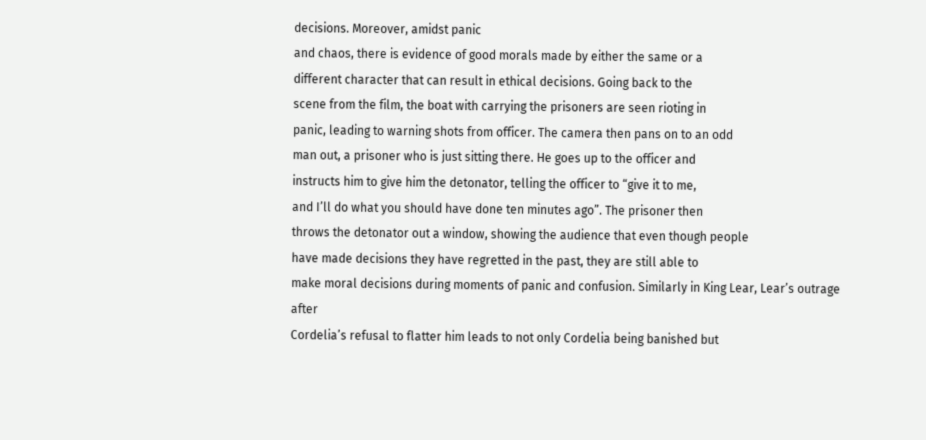decisions. Moreover, amidst panic
and chaos, there is evidence of good morals made by either the same or a
different character that can result in ethical decisions. Going back to the
scene from the film, the boat with carrying the prisoners are seen rioting in
panic, leading to warning shots from officer. The camera then pans on to an odd
man out, a prisoner who is just sitting there. He goes up to the officer and
instructs him to give him the detonator, telling the officer to “give it to me,
and I’ll do what you should have done ten minutes ago”. The prisoner then
throws the detonator out a window, showing the audience that even though people
have made decisions they have regretted in the past, they are still able to
make moral decisions during moments of panic and confusion. Similarly in King Lear, Lear’s outrage after
Cordelia’s refusal to flatter him leads to not only Cordelia being banished but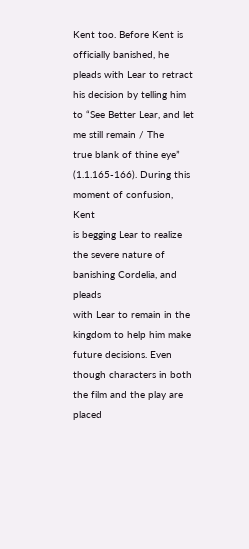Kent too. Before Kent is officially banished, he pleads with Lear to retract
his decision by telling him to “See Better Lear, and let me still remain / The
true blank of thine eye” (1.1.165-166). During this moment of confusion, Kent
is begging Lear to realize the severe nature of banishing Cordelia, and pleads
with Lear to remain in the kingdom to help him make future decisions. Even
though characters in both the film and the play are placed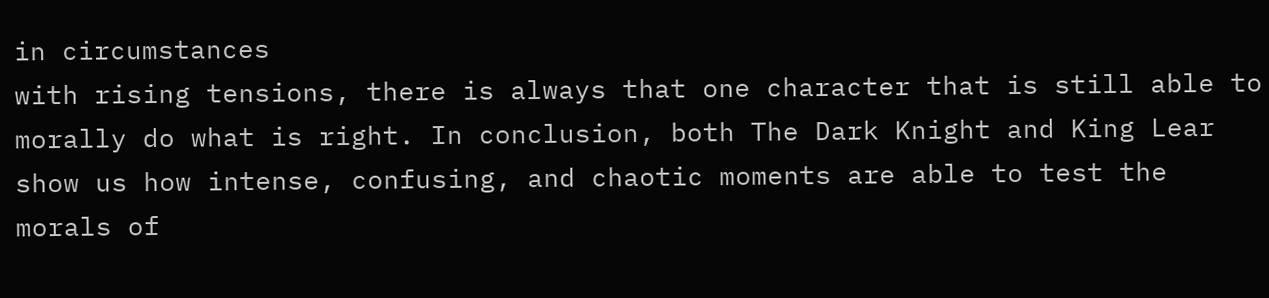in circumstances
with rising tensions, there is always that one character that is still able to
morally do what is right. In conclusion, both The Dark Knight and King Lear
show us how intense, confusing, and chaotic moments are able to test the
morals of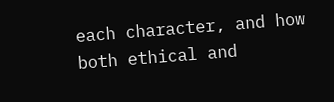each character, and how both ethical and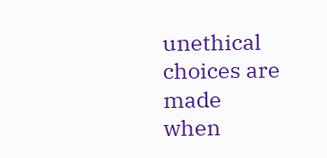unethical choices are made
when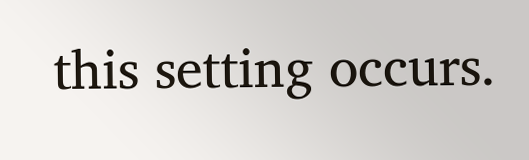this setting occurs.